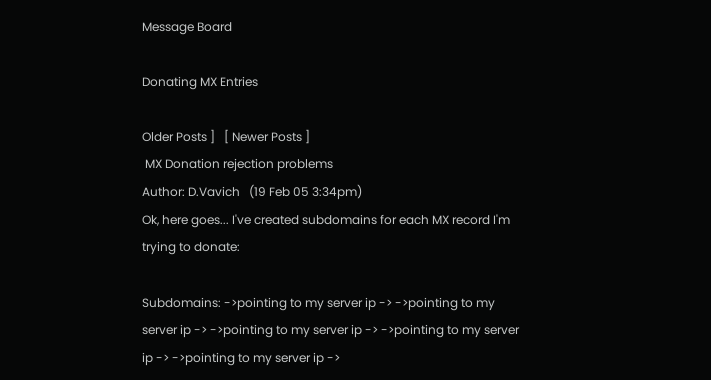Message Board

Donating MX Entries

Older Posts ]   [ Newer Posts ]
 MX Donation rejection problems
Author: D.Vavich   (19 Feb 05 3:34pm)
Ok, here goes... I've created subdomains for each MX record I'm trying to donate:

Subdomains: ->pointing to my server ip -> ->pointing to my server ip -> ->pointing to my server ip -> ->pointing to my server ip -> ->pointing to my server ip ->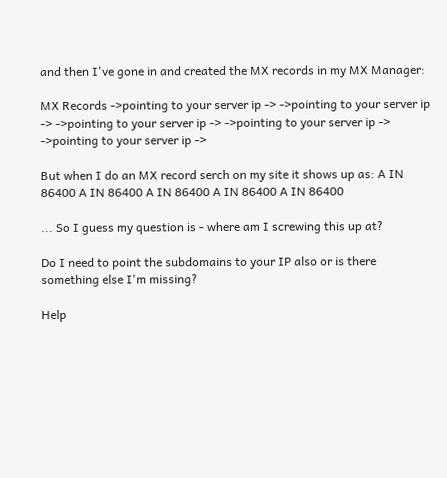and then I've gone in and created the MX records in my MX Manager:

MX Records ->pointing to your server ip -> ->pointing to your server ip -> ->pointing to your server ip -> ->pointing to your server ip -> ->pointing to your server ip ->

But when I do an MX record serch on my site it shows up as: A IN 86400 A IN 86400 A IN 86400 A IN 86400 A IN 86400

... So I guess my question is - where am I screwing this up at?

Do I need to point the subdomains to your IP also or is there something else I'm missing?

Help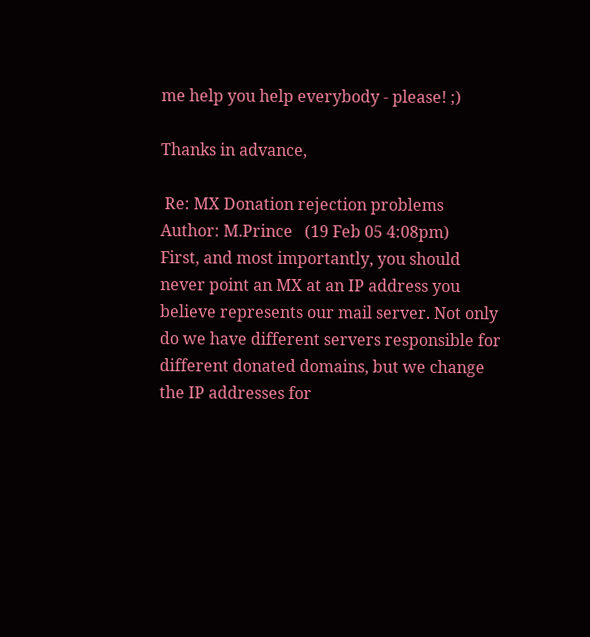me help you help everybody - please! ;)

Thanks in advance,

 Re: MX Donation rejection problems
Author: M.Prince   (19 Feb 05 4:08pm)
First, and most importantly, you should never point an MX at an IP address you believe represents our mail server. Not only do we have different servers responsible for different donated domains, but we change the IP addresses for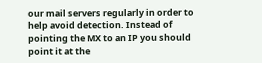our mail servers regularly in order to help avoid detection. Instead of pointing the MX to an IP you should point it at the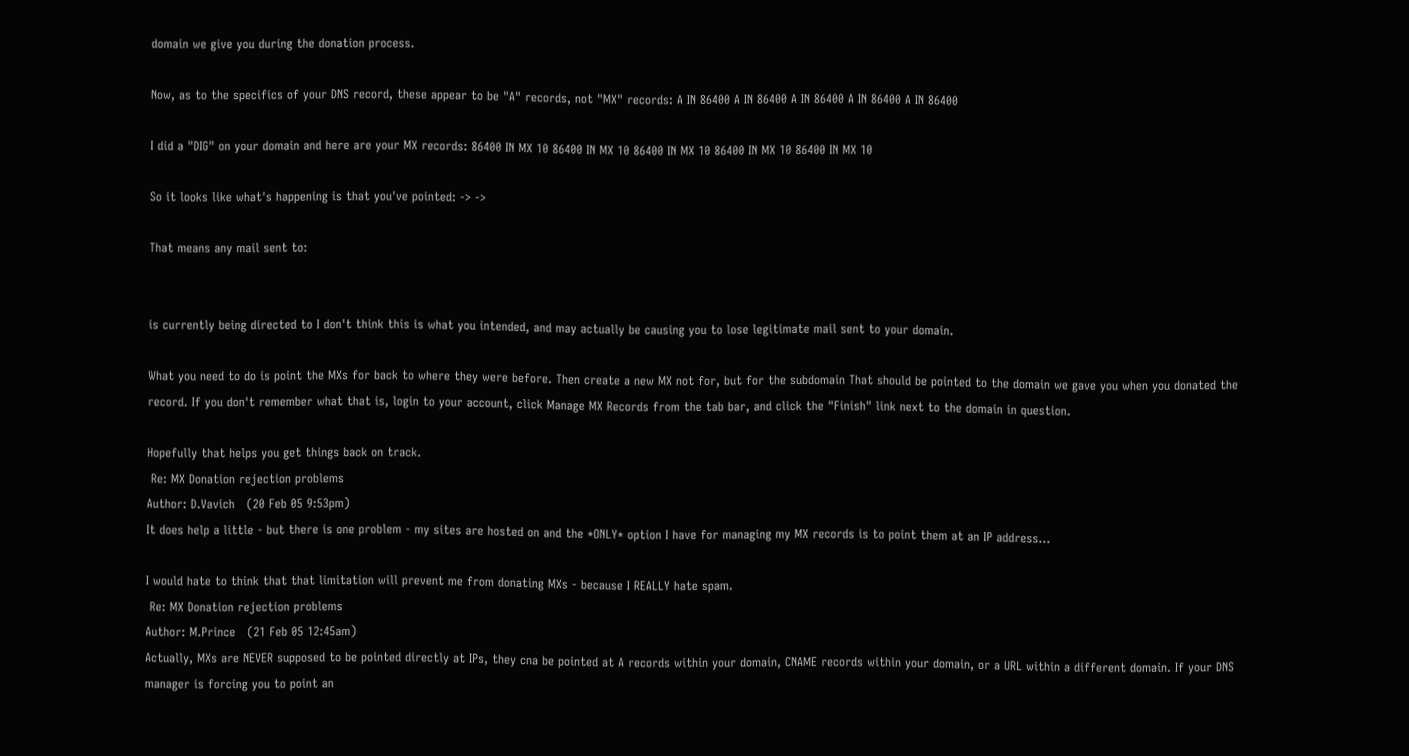domain we give you during the donation process.

Now, as to the specifics of your DNS record, these appear to be "A" records, not "MX" records: A IN 86400 A IN 86400 A IN 86400 A IN 86400 A IN 86400

I did a "DIG" on your domain and here are your MX records: 86400 IN MX 10 86400 IN MX 10 86400 IN MX 10 86400 IN MX 10 86400 IN MX 10

So it looks like what's happening is that you've pointed: -> ->

That means any mail sent to:


is currently being directed to I don't think this is what you intended, and may actually be causing you to lose legitimate mail sent to your domain.

What you need to do is point the MXs for back to where they were before. Then create a new MX not for, but for the subdomain That should be pointed to the domain we gave you when you donated the record. If you don't remember what that is, login to your account, click Manage MX Records from the tab bar, and click the "Finish" link next to the domain in question.

Hopefully that helps you get things back on track.
 Re: MX Donation rejection problems
Author: D.Vavich   (20 Feb 05 9:53pm)
It does help a little - but there is one problem - my sites are hosted on and the *ONLY* option I have for managing my MX records is to point them at an IP address...

I would hate to think that that limitation will prevent me from donating MXs - because I REALLY hate spam.
 Re: MX Donation rejection problems
Author: M.Prince   (21 Feb 05 12:45am)
Actually, MXs are NEVER supposed to be pointed directly at IPs, they cna be pointed at A records within your domain, CNAME records within your domain, or a URL within a different domain. If your DNS manager is forcing you to point an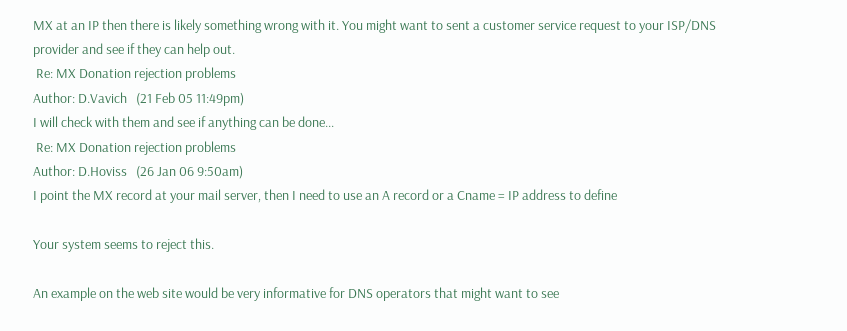MX at an IP then there is likely something wrong with it. You might want to sent a customer service request to your ISP/DNS provider and see if they can help out.
 Re: MX Donation rejection problems
Author: D.Vavich   (21 Feb 05 11:49pm)
I will check with them and see if anything can be done...
 Re: MX Donation rejection problems
Author: D.Hoviss   (26 Jan 06 9:50am)
I point the MX record at your mail server, then I need to use an A record or a Cname = IP address to define

Your system seems to reject this.

An example on the web site would be very informative for DNS operators that might want to see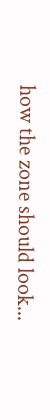how the zone should look...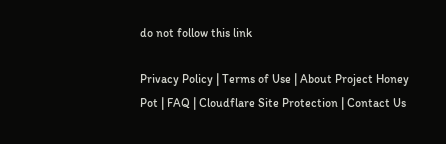do not follow this link

Privacy Policy | Terms of Use | About Project Honey Pot | FAQ | Cloudflare Site Protection | Contact Us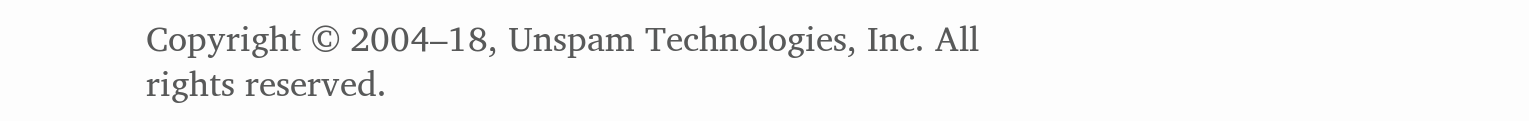Copyright © 2004–18, Unspam Technologies, Inc. All rights reserved.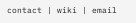contact | wiki | email